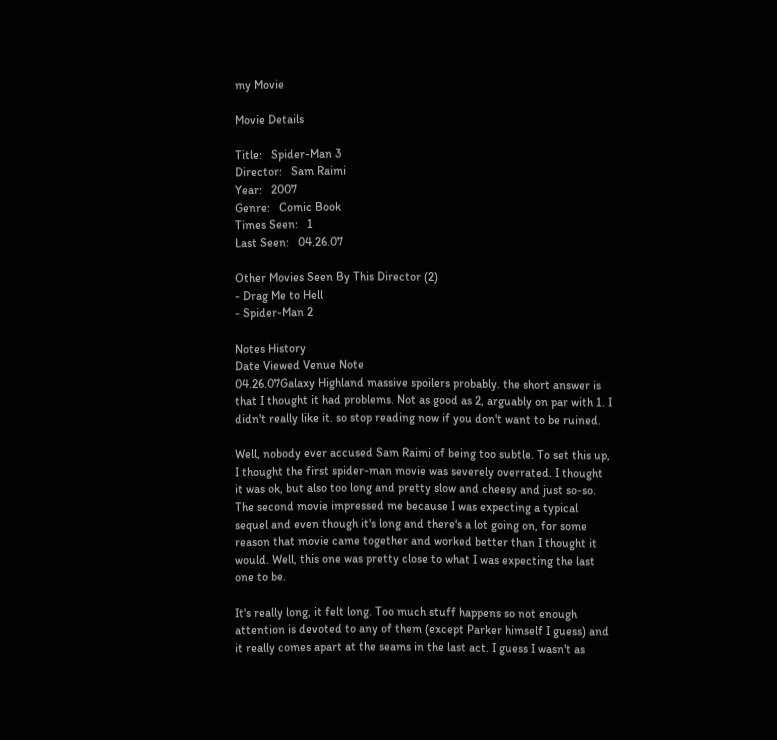my Movie

Movie Details

Title:   Spider-Man 3
Director:   Sam Raimi
Year:   2007
Genre:   Comic Book
Times Seen:   1
Last Seen:   04.26.07

Other Movies Seen By This Director (2)
- Drag Me to Hell
- Spider-Man 2

Notes History
Date Viewed Venue Note
04.26.07Galaxy Highland massive spoilers probably. the short answer is that I thought it had problems. Not as good as 2, arguably on par with 1. I didn't really like it. so stop reading now if you don't want to be ruined.

Well, nobody ever accused Sam Raimi of being too subtle. To set this up, I thought the first spider-man movie was severely overrated. I thought it was ok, but also too long and pretty slow and cheesy and just so-so. The second movie impressed me because I was expecting a typical sequel and even though it's long and there's a lot going on, for some reason that movie came together and worked better than I thought it would. Well, this one was pretty close to what I was expecting the last one to be.

It's really long, it felt long. Too much stuff happens so not enough attention is devoted to any of them (except Parker himself I guess) and it really comes apart at the seams in the last act. I guess I wasn't as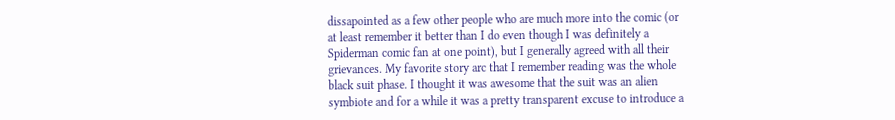dissapointed as a few other people who are much more into the comic (or at least remember it better than I do even though I was definitely a Spiderman comic fan at one point), but I generally agreed with all their grievances. My favorite story arc that I remember reading was the whole black suit phase. I thought it was awesome that the suit was an alien symbiote and for a while it was a pretty transparent excuse to introduce a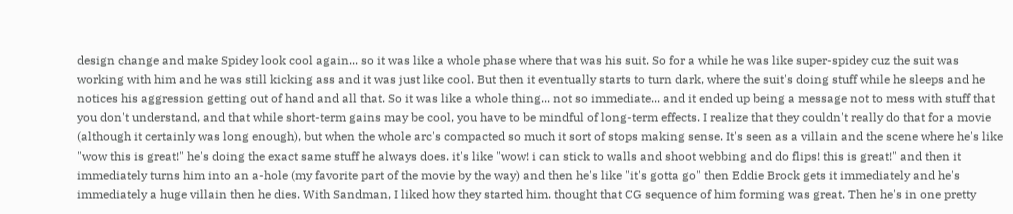design change and make Spidey look cool again... so it was like a whole phase where that was his suit. So for a while he was like super-spidey cuz the suit was working with him and he was still kicking ass and it was just like cool. But then it eventually starts to turn dark, where the suit's doing stuff while he sleeps and he notices his aggression getting out of hand and all that. So it was like a whole thing... not so immediate... and it ended up being a message not to mess with stuff that you don't understand, and that while short-term gains may be cool, you have to be mindful of long-term effects. I realize that they couldn't really do that for a movie (although it certainly was long enough), but when the whole arc's compacted so much it sort of stops making sense. It's seen as a villain and the scene where he's like "wow this is great!" he's doing the exact same stuff he always does. it's like "wow! i can stick to walls and shoot webbing and do flips! this is great!" and then it immediately turns him into an a-hole (my favorite part of the movie by the way) and then he's like "it's gotta go" then Eddie Brock gets it immediately and he's immediately a huge villain then he dies. With Sandman, I liked how they started him. thought that CG sequence of him forming was great. Then he's in one pretty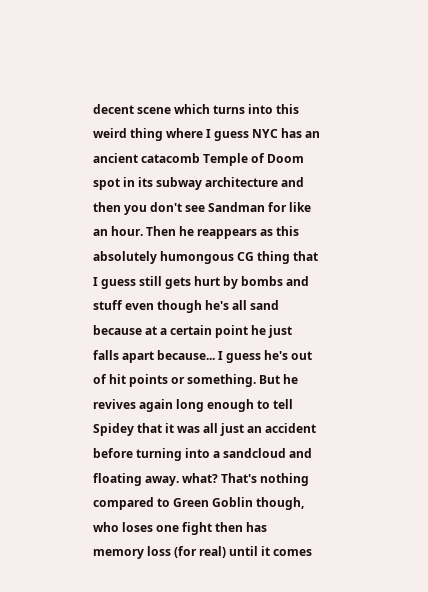decent scene which turns into this weird thing where I guess NYC has an ancient catacomb Temple of Doom spot in its subway architecture and then you don't see Sandman for like an hour. Then he reappears as this absolutely humongous CG thing that I guess still gets hurt by bombs and stuff even though he's all sand because at a certain point he just falls apart because... I guess he's out of hit points or something. But he revives again long enough to tell Spidey that it was all just an accident before turning into a sandcloud and floating away. what? That's nothing compared to Green Goblin though, who loses one fight then has memory loss (for real) until it comes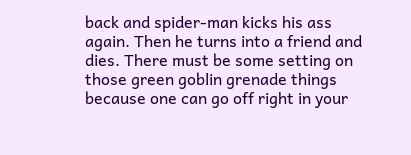back and spider-man kicks his ass again. Then he turns into a friend and dies. There must be some setting on those green goblin grenade things because one can go off right in your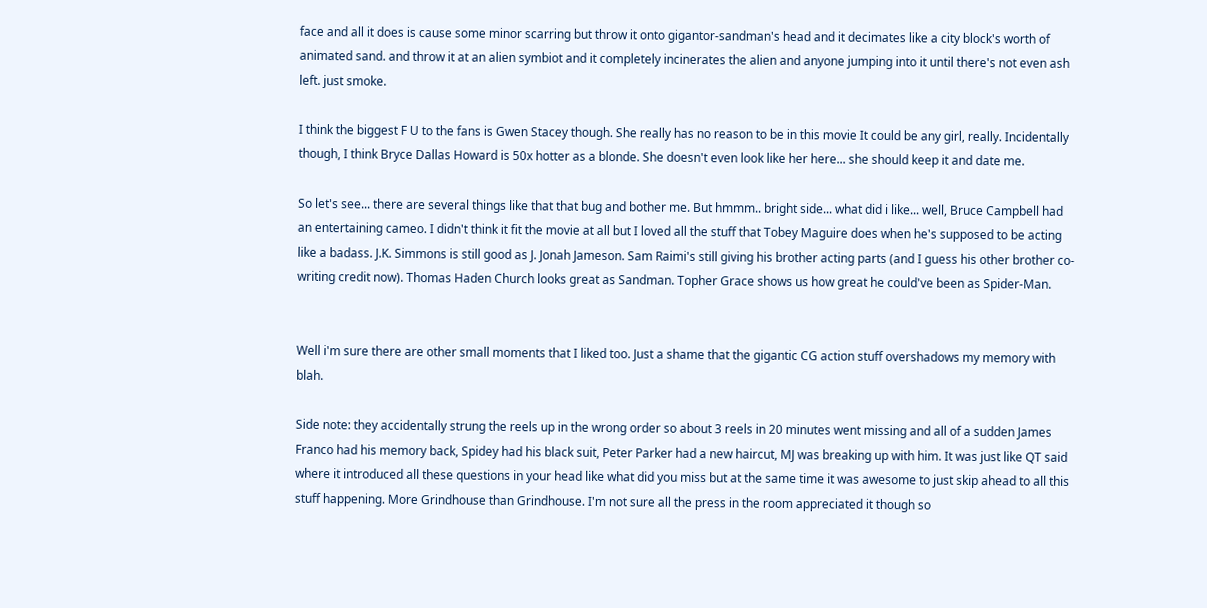face and all it does is cause some minor scarring but throw it onto gigantor-sandman's head and it decimates like a city block's worth of animated sand. and throw it at an alien symbiot and it completely incinerates the alien and anyone jumping into it until there's not even ash left. just smoke.

I think the biggest F U to the fans is Gwen Stacey though. She really has no reason to be in this movie It could be any girl, really. Incidentally though, I think Bryce Dallas Howard is 50x hotter as a blonde. She doesn't even look like her here... she should keep it and date me.

So let's see... there are several things like that that bug and bother me. But hmmm.. bright side... what did i like... well, Bruce Campbell had an entertaining cameo. I didn't think it fit the movie at all but I loved all the stuff that Tobey Maguire does when he's supposed to be acting like a badass. J.K. Simmons is still good as J. Jonah Jameson. Sam Raimi's still giving his brother acting parts (and I guess his other brother co-writing credit now). Thomas Haden Church looks great as Sandman. Topher Grace shows us how great he could've been as Spider-Man.


Well i'm sure there are other small moments that I liked too. Just a shame that the gigantic CG action stuff overshadows my memory with blah.

Side note: they accidentally strung the reels up in the wrong order so about 3 reels in 20 minutes went missing and all of a sudden James Franco had his memory back, Spidey had his black suit, Peter Parker had a new haircut, MJ was breaking up with him. It was just like QT said where it introduced all these questions in your head like what did you miss but at the same time it was awesome to just skip ahead to all this stuff happening. More Grindhouse than Grindhouse. I'm not sure all the press in the room appreciated it though so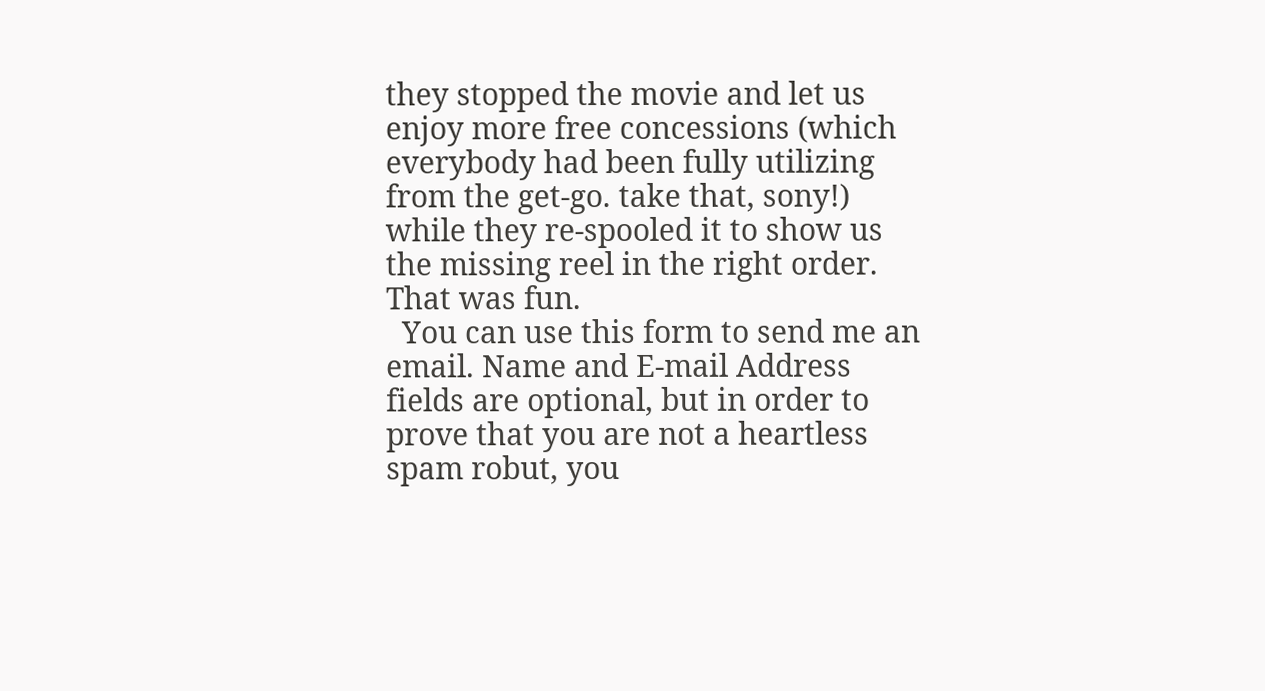they stopped the movie and let us enjoy more free concessions (which everybody had been fully utilizing from the get-go. take that, sony!) while they re-spooled it to show us the missing reel in the right order. That was fun.
  You can use this form to send me an email. Name and E-mail Address fields are optional, but in order to prove that you are not a heartless spam robut, you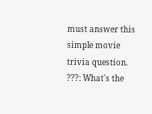must answer this simple movie trivia question.
???: What's the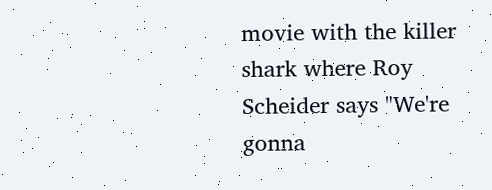movie with the killer shark where Roy Scheider says "We're gonna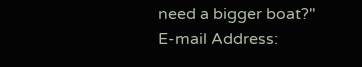need a bigger boat?"
E-mail Address: